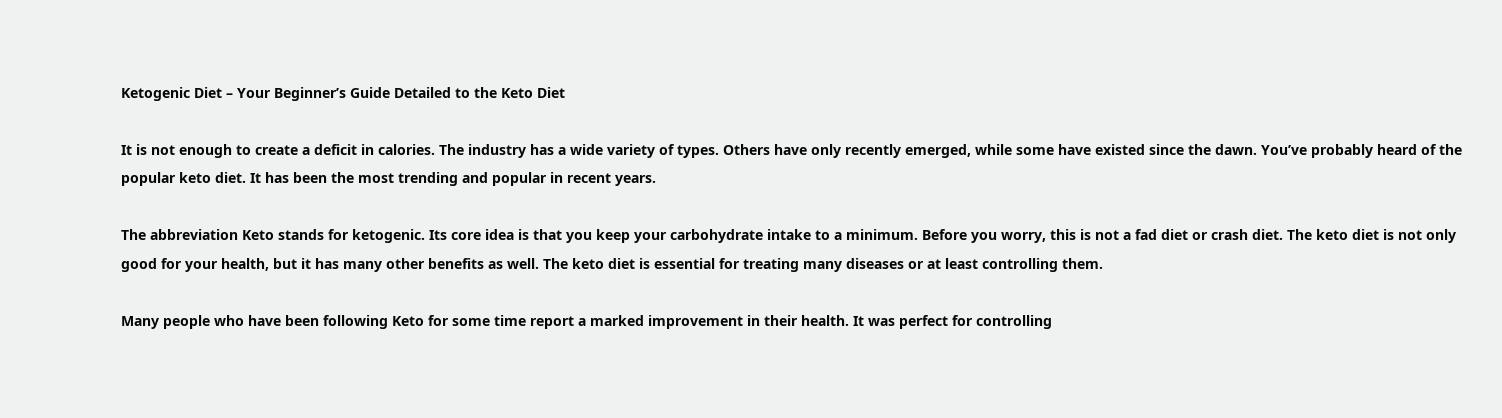Ketogenic Diet – Your Beginner’s Guide Detailed to the Keto Diet

It is not enough to create a deficit in calories. The industry has a wide variety of types. Others have only recently emerged, while some have existed since the dawn. You’ve probably heard of the popular keto diet. It has been the most trending and popular in recent years.

The abbreviation Keto stands for ketogenic. Its core idea is that you keep your carbohydrate intake to a minimum. Before you worry, this is not a fad diet or crash diet. The keto diet is not only good for your health, but it has many other benefits as well. The keto diet is essential for treating many diseases or at least controlling them.

Many people who have been following Keto for some time report a marked improvement in their health. It was perfect for controlling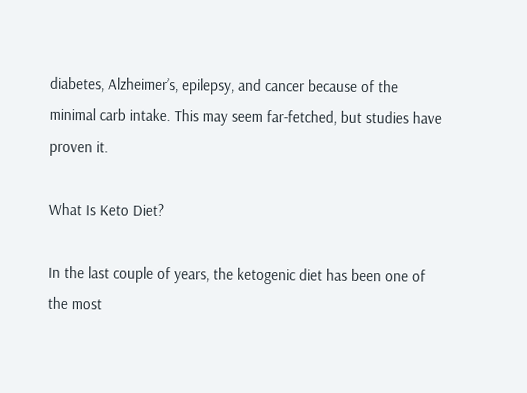diabetes, Alzheimer’s, epilepsy, and cancer because of the minimal carb intake. This may seem far-fetched, but studies have proven it.

What Is Keto Diet?

In the last couple of years, the ketogenic diet has been one of the most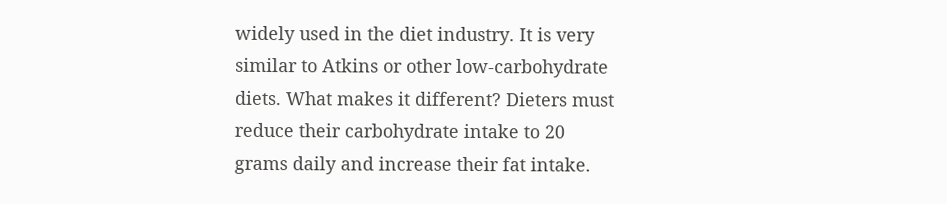widely used in the diet industry. It is very similar to Atkins or other low-carbohydrate diets. What makes it different? Dieters must reduce their carbohydrate intake to 20 grams daily and increase their fat intake.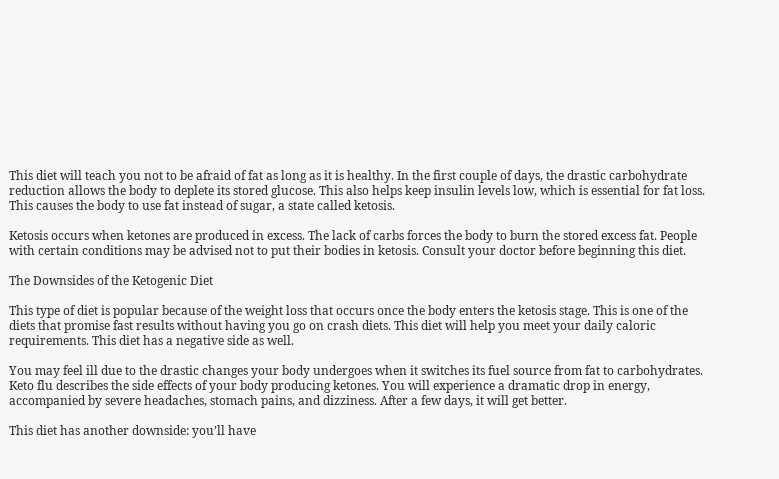This diet will teach you not to be afraid of fat as long as it is healthy. In the first couple of days, the drastic carbohydrate reduction allows the body to deplete its stored glucose. This also helps keep insulin levels low, which is essential for fat loss. This causes the body to use fat instead of sugar, a state called ketosis.

Ketosis occurs when ketones are produced in excess. The lack of carbs forces the body to burn the stored excess fat. People with certain conditions may be advised not to put their bodies in ketosis. Consult your doctor before beginning this diet.

The Downsides of the Ketogenic Diet

This type of diet is popular because of the weight loss that occurs once the body enters the ketosis stage. This is one of the diets that promise fast results without having you go on crash diets. This diet will help you meet your daily caloric requirements. This diet has a negative side as well.

You may feel ill due to the drastic changes your body undergoes when it switches its fuel source from fat to carbohydrates. Keto flu describes the side effects of your body producing ketones. You will experience a dramatic drop in energy, accompanied by severe headaches, stomach pains, and dizziness. After a few days, it will get better.

This diet has another downside: you’ll have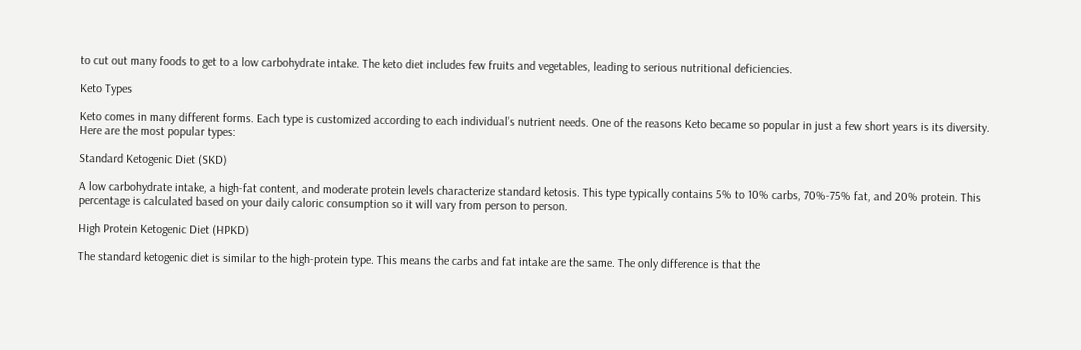to cut out many foods to get to a low carbohydrate intake. The keto diet includes few fruits and vegetables, leading to serious nutritional deficiencies.

Keto Types

Keto comes in many different forms. Each type is customized according to each individual’s nutrient needs. One of the reasons Keto became so popular in just a few short years is its diversity. Here are the most popular types:

Standard Ketogenic Diet (SKD)

A low carbohydrate intake, a high-fat content, and moderate protein levels characterize standard ketosis. This type typically contains 5% to 10% carbs, 70%-75% fat, and 20% protein. This percentage is calculated based on your daily caloric consumption so it will vary from person to person.

High Protein Ketogenic Diet (HPKD)

The standard ketogenic diet is similar to the high-protein type. This means the carbs and fat intake are the same. The only difference is that the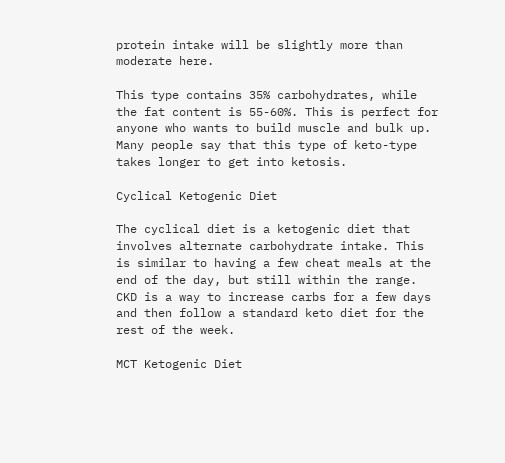protein intake will be slightly more than moderate here.

This type contains 35% carbohydrates, while the fat content is 55-60%. This is perfect for anyone who wants to build muscle and bulk up. Many people say that this type of keto-type takes longer to get into ketosis.

Cyclical Ketogenic Diet

The cyclical diet is a ketogenic diet that involves alternate carbohydrate intake. This is similar to having a few cheat meals at the end of the day, but still within the range. CKD is a way to increase carbs for a few days and then follow a standard keto diet for the rest of the week.

MCT Ketogenic Diet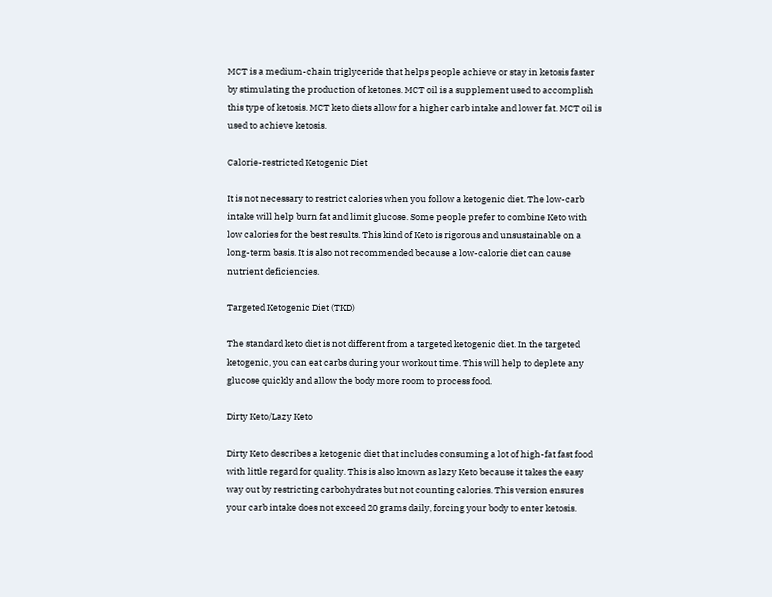MCT is a medium-chain triglyceride that helps people achieve or stay in ketosis faster by stimulating the production of ketones. MCT oil is a supplement used to accomplish this type of ketosis. MCT keto diets allow for a higher carb intake and lower fat. MCT oil is used to achieve ketosis.

Calorie-restricted Ketogenic Diet

It is not necessary to restrict calories when you follow a ketogenic diet. The low-carb intake will help burn fat and limit glucose. Some people prefer to combine Keto with low calories for the best results. This kind of Keto is rigorous and unsustainable on a long-term basis. It is also not recommended because a low-calorie diet can cause nutrient deficiencies.

Targeted Ketogenic Diet (TKD)

The standard keto diet is not different from a targeted ketogenic diet. In the targeted ketogenic, you can eat carbs during your workout time. This will help to deplete any glucose quickly and allow the body more room to process food.

Dirty Keto/Lazy Keto

Dirty Keto describes a ketogenic diet that includes consuming a lot of high-fat fast food with little regard for quality. This is also known as lazy Keto because it takes the easy way out by restricting carbohydrates but not counting calories. This version ensures your carb intake does not exceed 20 grams daily, forcing your body to enter ketosis.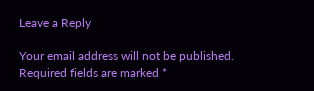Leave a Reply

Your email address will not be published. Required fields are marked *